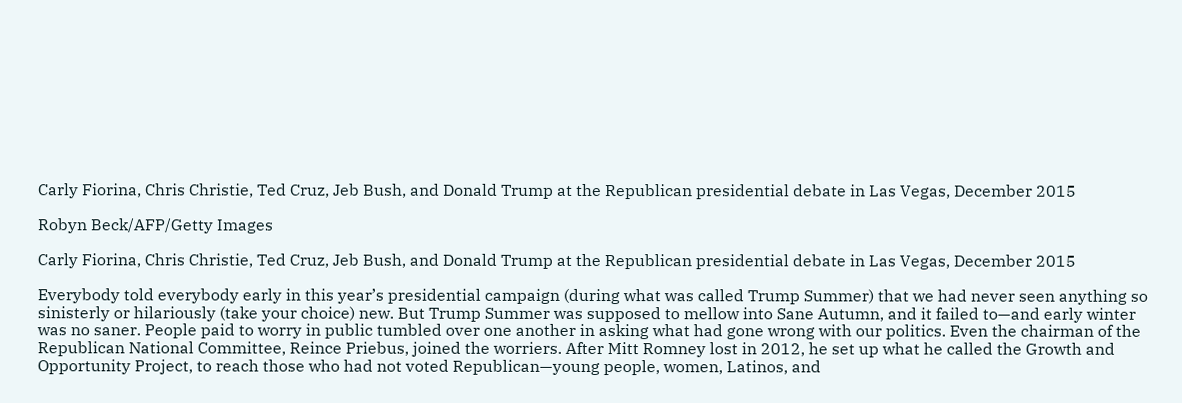Carly Fiorina, Chris Christie, Ted Cruz, Jeb Bush, and Donald Trump at the Republican presidential debate in Las Vegas, December 2015

Robyn Beck/AFP/Getty Images

Carly Fiorina, Chris Christie, Ted Cruz, Jeb Bush, and Donald Trump at the Republican presidential debate in Las Vegas, December 2015

Everybody told everybody early in this year’s presidential campaign (during what was called Trump Summer) that we had never seen anything so sinisterly or hilariously (take your choice) new. But Trump Summer was supposed to mellow into Sane Autumn, and it failed to—and early winter was no saner. People paid to worry in public tumbled over one another in asking what had gone wrong with our politics. Even the chairman of the Republican National Committee, Reince Priebus, joined the worriers. After Mitt Romney lost in 2012, he set up what he called the Growth and Opportunity Project, to reach those who had not voted Republican—young people, women, Latinos, and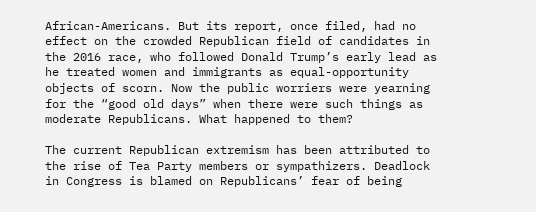African-Americans. But its report, once filed, had no effect on the crowded Republican field of candidates in the 2016 race, who followed Donald Trump’s early lead as he treated women and immigrants as equal-opportunity objects of scorn. Now the public worriers were yearning for the “good old days” when there were such things as moderate Republicans. What happened to them?

The current Republican extremism has been attributed to the rise of Tea Party members or sympathizers. Deadlock in Congress is blamed on Republicans’ fear of being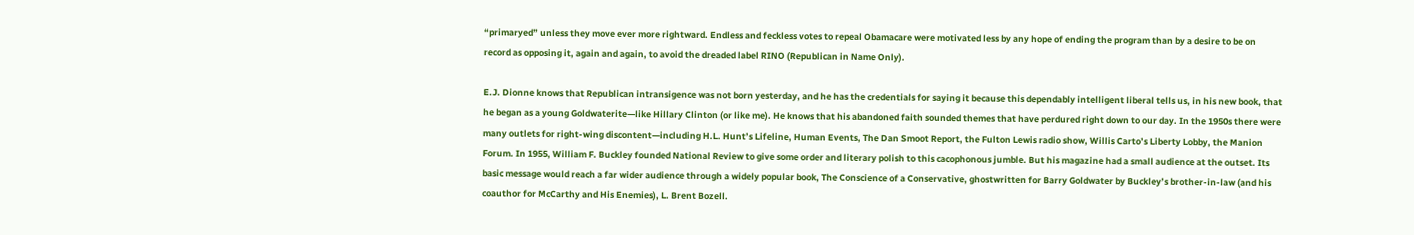“primaryed” unless they move ever more rightward. Endless and feckless votes to repeal Obamacare were motivated less by any hope of ending the program than by a desire to be on record as opposing it, again and again, to avoid the dreaded label RINO (Republican in Name Only).

E.J. Dionne knows that Republican intransigence was not born yesterday, and he has the credentials for saying it because this dependably intelligent liberal tells us, in his new book, that he began as a young Goldwaterite—like Hillary Clinton (or like me). He knows that his abandoned faith sounded themes that have perdured right down to our day. In the 1950s there were many outlets for right-wing discontent—including H.L. Hunt’s Lifeline, Human Events, The Dan Smoot Report, the Fulton Lewis radio show, Willis Carto’s Liberty Lobby, the Manion Forum. In 1955, William F. Buckley founded National Review to give some order and literary polish to this cacophonous jumble. But his magazine had a small audience at the outset. Its basic message would reach a far wider audience through a widely popular book, The Conscience of a Conservative, ghostwritten for Barry Goldwater by Buckley’s brother-in-law (and his coauthor for McCarthy and His Enemies), L. Brent Bozell.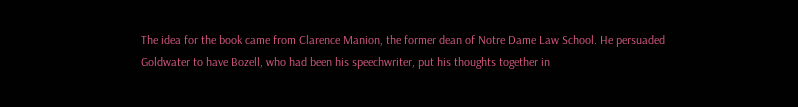The idea for the book came from Clarence Manion, the former dean of Notre Dame Law School. He persuaded Goldwater to have Bozell, who had been his speechwriter, put his thoughts together in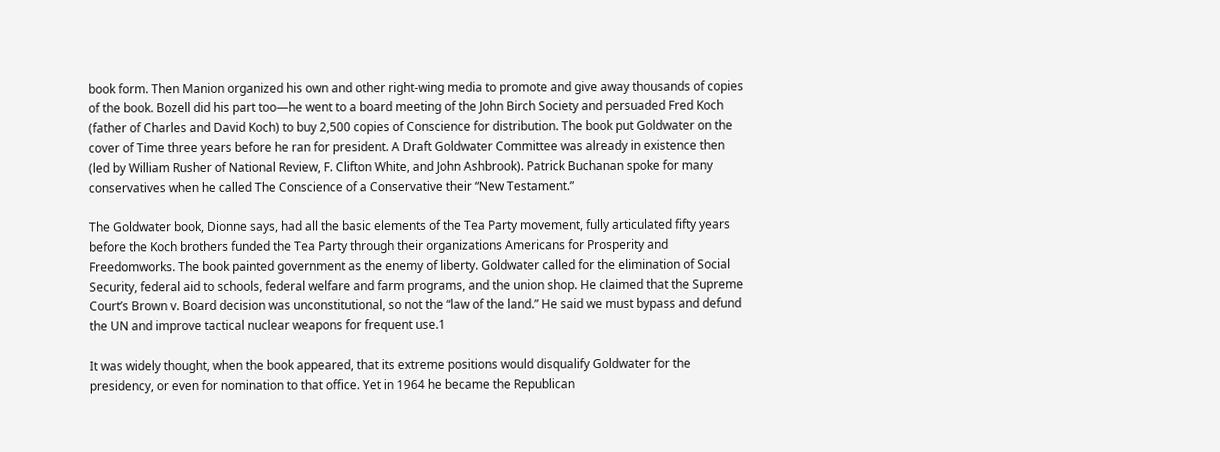book form. Then Manion organized his own and other right-wing media to promote and give away thousands of copies of the book. Bozell did his part too—he went to a board meeting of the John Birch Society and persuaded Fred Koch (father of Charles and David Koch) to buy 2,500 copies of Conscience for distribution. The book put Goldwater on the cover of Time three years before he ran for president. A Draft Goldwater Committee was already in existence then (led by William Rusher of National Review, F. Clifton White, and John Ashbrook). Patrick Buchanan spoke for many conservatives when he called The Conscience of a Conservative their “New Testament.”

The Goldwater book, Dionne says, had all the basic elements of the Tea Party movement, fully articulated fifty years before the Koch brothers funded the Tea Party through their organizations Americans for Prosperity and Freedomworks. The book painted government as the enemy of liberty. Goldwater called for the elimination of Social Security, federal aid to schools, federal welfare and farm programs, and the union shop. He claimed that the Supreme Court’s Brown v. Board decision was unconstitutional, so not the “law of the land.” He said we must bypass and defund the UN and improve tactical nuclear weapons for frequent use.1

It was widely thought, when the book appeared, that its extreme positions would disqualify Goldwater for the presidency, or even for nomination to that office. Yet in 1964 he became the Republican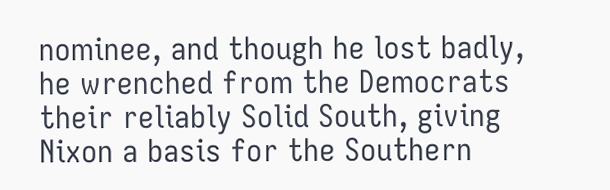nominee, and though he lost badly, he wrenched from the Democrats their reliably Solid South, giving Nixon a basis for the Southern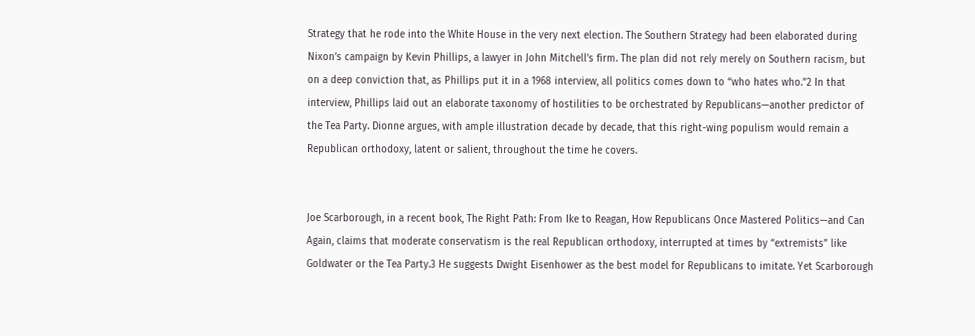Strategy that he rode into the White House in the very next election. The Southern Strategy had been elaborated during Nixon’s campaign by Kevin Phillips, a lawyer in John Mitchell’s firm. The plan did not rely merely on Southern racism, but on a deep conviction that, as Phillips put it in a 1968 interview, all politics comes down to “who hates who.”2 In that interview, Phillips laid out an elaborate taxonomy of hostilities to be orchestrated by Republicans—another predictor of the Tea Party. Dionne argues, with ample illustration decade by decade, that this right-wing populism would remain a Republican orthodoxy, latent or salient, throughout the time he covers.


Joe Scarborough, in a recent book, The Right Path: From Ike to Reagan, How Republicans Once Mastered Politics—and Can Again, claims that moderate conservatism is the real Republican orthodoxy, interrupted at times by “extremists” like Goldwater or the Tea Party.3 He suggests Dwight Eisenhower as the best model for Republicans to imitate. Yet Scarborough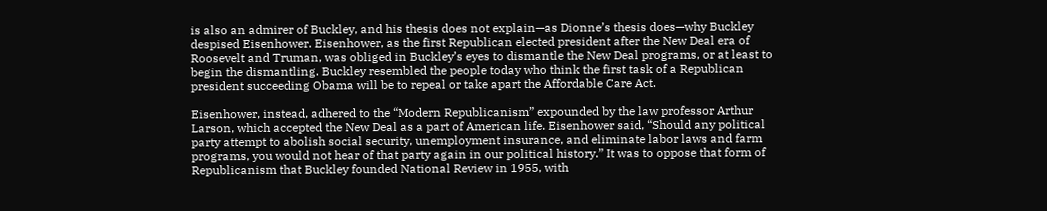is also an admirer of Buckley, and his thesis does not explain—as Dionne’s thesis does—why Buckley despised Eisenhower. Eisenhower, as the first Republican elected president after the New Deal era of Roosevelt and Truman, was obliged in Buckley’s eyes to dismantle the New Deal programs, or at least to begin the dismantling. Buckley resembled the people today who think the first task of a Republican president succeeding Obama will be to repeal or take apart the Affordable Care Act.

Eisenhower, instead, adhered to the “Modern Republicanism” expounded by the law professor Arthur Larson, which accepted the New Deal as a part of American life. Eisenhower said, “Should any political party attempt to abolish social security, unemployment insurance, and eliminate labor laws and farm programs, you would not hear of that party again in our political history.” It was to oppose that form of Republicanism that Buckley founded National Review in 1955, with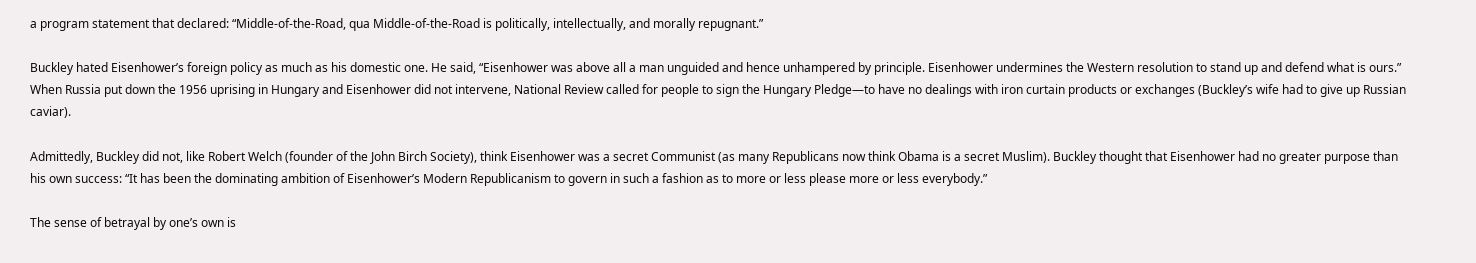a program statement that declared: “Middle-of-the-Road, qua Middle-of-the-Road is politically, intellectually, and morally repugnant.”

Buckley hated Eisenhower’s foreign policy as much as his domestic one. He said, “Eisenhower was above all a man unguided and hence unhampered by principle. Eisenhower undermines the Western resolution to stand up and defend what is ours.” When Russia put down the 1956 uprising in Hungary and Eisenhower did not intervene, National Review called for people to sign the Hungary Pledge—to have no dealings with iron curtain products or exchanges (Buckley’s wife had to give up Russian caviar).

Admittedly, Buckley did not, like Robert Welch (founder of the John Birch Society), think Eisenhower was a secret Communist (as many Republicans now think Obama is a secret Muslim). Buckley thought that Eisenhower had no greater purpose than his own success: “It has been the dominating ambition of Eisenhower’s Modern Republicanism to govern in such a fashion as to more or less please more or less everybody.”

The sense of betrayal by one’s own is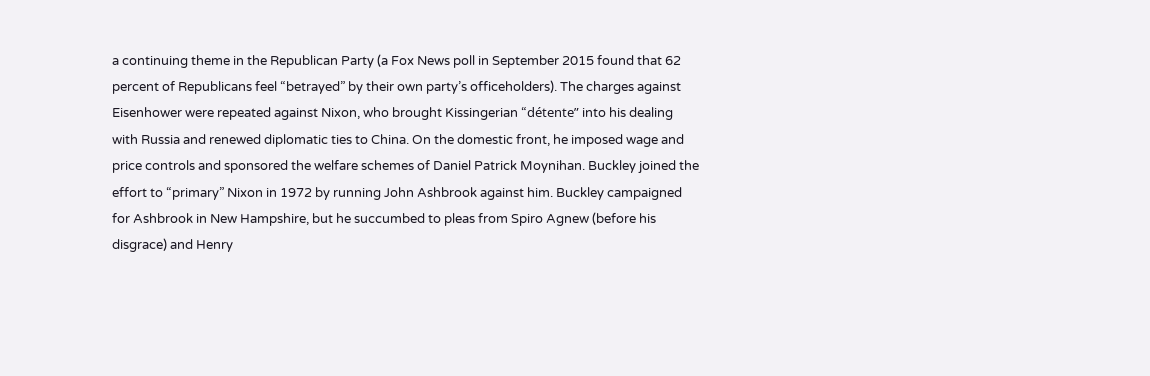a continuing theme in the Republican Party (a Fox News poll in September 2015 found that 62 percent of Republicans feel “betrayed” by their own party’s officeholders). The charges against Eisenhower were repeated against Nixon, who brought Kissingerian “détente” into his dealing with Russia and renewed diplomatic ties to China. On the domestic front, he imposed wage and price controls and sponsored the welfare schemes of Daniel Patrick Moynihan. Buckley joined the effort to “primary” Nixon in 1972 by running John Ashbrook against him. Buckley campaigned for Ashbrook in New Hampshire, but he succumbed to pleas from Spiro Agnew (before his disgrace) and Henry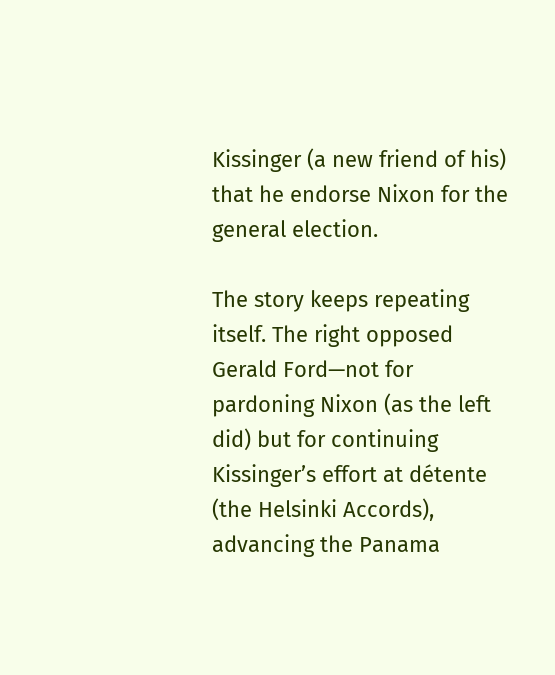Kissinger (a new friend of his) that he endorse Nixon for the general election.

The story keeps repeating itself. The right opposed Gerald Ford—not for pardoning Nixon (as the left did) but for continuing Kissinger’s effort at détente (the Helsinki Accords), advancing the Panama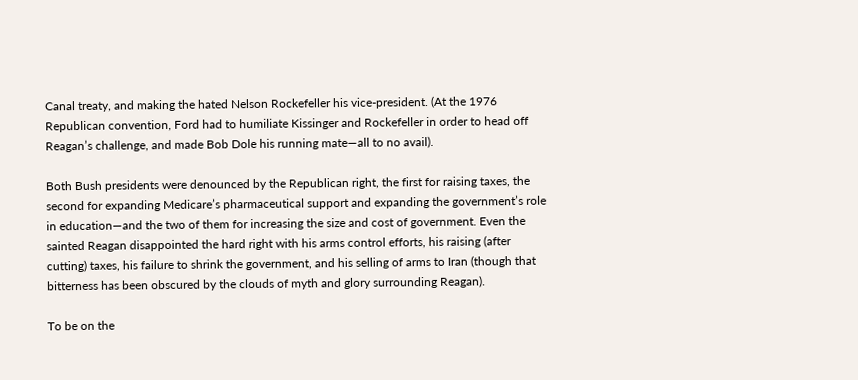Canal treaty, and making the hated Nelson Rockefeller his vice-president. (At the 1976 Republican convention, Ford had to humiliate Kissinger and Rockefeller in order to head off Reagan’s challenge, and made Bob Dole his running mate—all to no avail).

Both Bush presidents were denounced by the Republican right, the first for raising taxes, the second for expanding Medicare’s pharmaceutical support and expanding the government’s role in education—and the two of them for increasing the size and cost of government. Even the sainted Reagan disappointed the hard right with his arms control efforts, his raising (after cutting) taxes, his failure to shrink the government, and his selling of arms to Iran (though that bitterness has been obscured by the clouds of myth and glory surrounding Reagan).

To be on the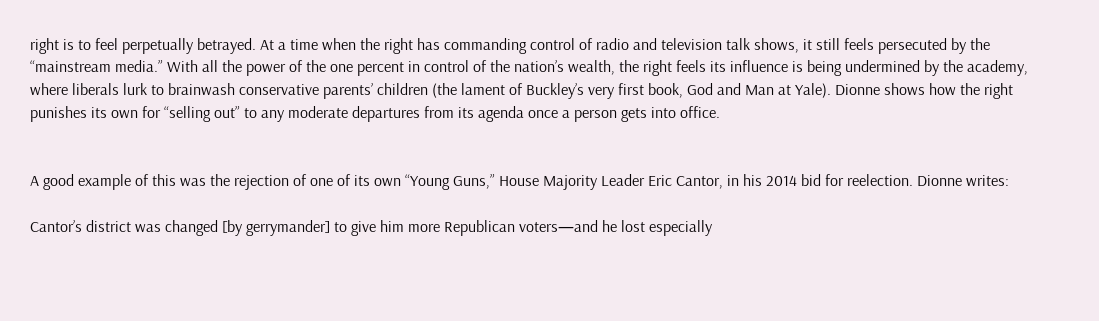right is to feel perpetually betrayed. At a time when the right has commanding control of radio and television talk shows, it still feels persecuted by the “mainstream media.” With all the power of the one percent in control of the nation’s wealth, the right feels its influence is being undermined by the academy, where liberals lurk to brainwash conservative parents’ children (the lament of Buckley’s very first book, God and Man at Yale). Dionne shows how the right punishes its own for “selling out” to any moderate departures from its agenda once a person gets into office.


A good example of this was the rejection of one of its own “Young Guns,” House Majority Leader Eric Cantor, in his 2014 bid for reelection. Dionne writes:

Cantor’s district was changed [by gerrymander] to give him more Republican voters—and he lost especially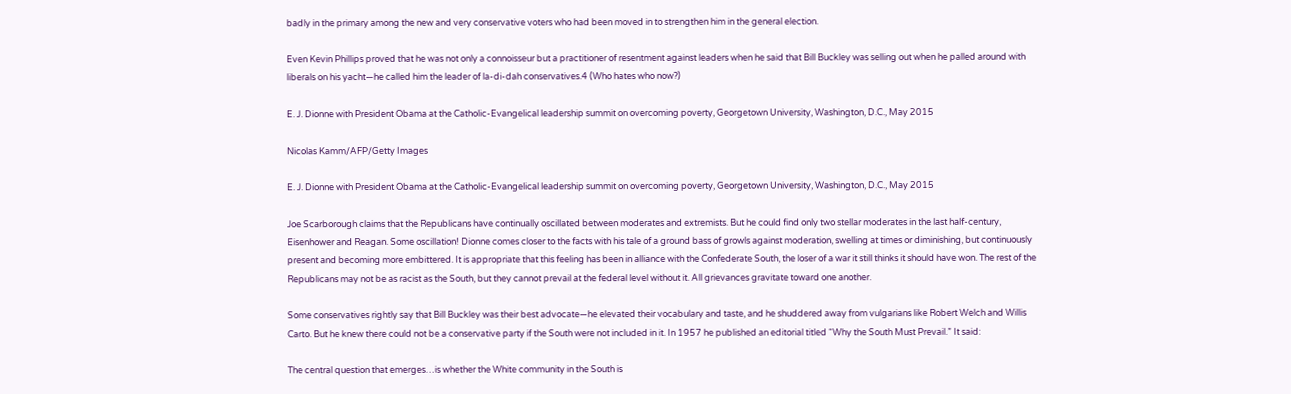badly in the primary among the new and very conservative voters who had been moved in to strengthen him in the general election.

Even Kevin Phillips proved that he was not only a connoisseur but a practitioner of resentment against leaders when he said that Bill Buckley was selling out when he palled around with liberals on his yacht—he called him the leader of la-di-dah conservatives.4 (Who hates who now?)

E. J. Dionne with President Obama at the Catholic-Evangelical leadership summit on overcoming poverty, Georgetown University, Washington, D.C., May 2015

Nicolas Kamm/AFP/Getty Images

E. J. Dionne with President Obama at the Catholic-Evangelical leadership summit on overcoming poverty, Georgetown University, Washington, D.C., May 2015

Joe Scarborough claims that the Republicans have continually oscillated between moderates and extremists. But he could find only two stellar moderates in the last half-century, Eisenhower and Reagan. Some oscillation! Dionne comes closer to the facts with his tale of a ground bass of growls against moderation, swelling at times or diminishing, but continuously present and becoming more embittered. It is appropriate that this feeling has been in alliance with the Confederate South, the loser of a war it still thinks it should have won. The rest of the Republicans may not be as racist as the South, but they cannot prevail at the federal level without it. All grievances gravitate toward one another.

Some conservatives rightly say that Bill Buckley was their best advocate—he elevated their vocabulary and taste, and he shuddered away from vulgarians like Robert Welch and Willis Carto. But he knew there could not be a conservative party if the South were not included in it. In 1957 he published an editorial titled “Why the South Must Prevail.” It said:

The central question that emerges…is whether the White community in the South is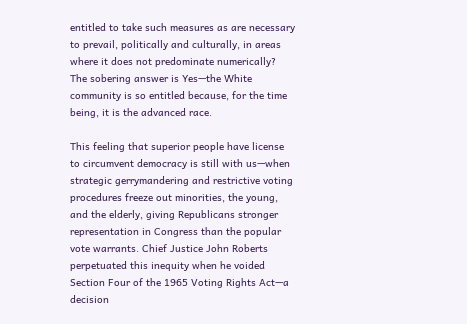entitled to take such measures as are necessary to prevail, politically and culturally, in areas where it does not predominate numerically? The sobering answer is Yes—the White community is so entitled because, for the time being, it is the advanced race.

This feeling that superior people have license to circumvent democracy is still with us—when strategic gerrymandering and restrictive voting procedures freeze out minorities, the young, and the elderly, giving Republicans stronger representation in Congress than the popular vote warrants. Chief Justice John Roberts perpetuated this inequity when he voided Section Four of the 1965 Voting Rights Act—a decision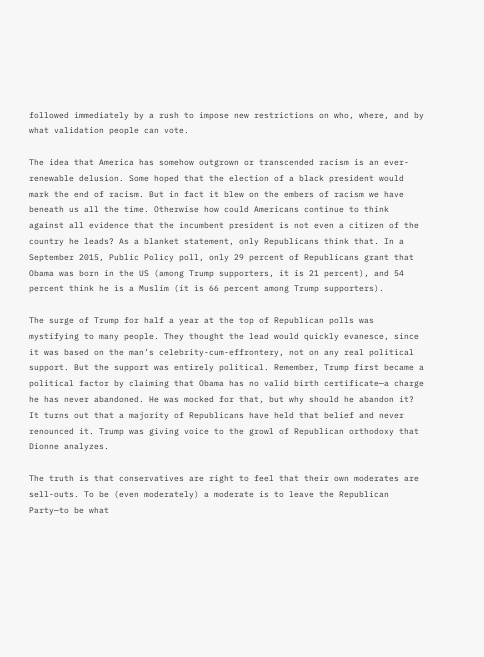followed immediately by a rush to impose new restrictions on who, where, and by what validation people can vote.

The idea that America has somehow outgrown or transcended racism is an ever-renewable delusion. Some hoped that the election of a black president would mark the end of racism. But in fact it blew on the embers of racism we have beneath us all the time. Otherwise how could Americans continue to think against all evidence that the incumbent president is not even a citizen of the country he leads? As a blanket statement, only Republicans think that. In a September 2015, Public Policy poll, only 29 percent of Republicans grant that Obama was born in the US (among Trump supporters, it is 21 percent), and 54 percent think he is a Muslim (it is 66 percent among Trump supporters).

The surge of Trump for half a year at the top of Republican polls was mystifying to many people. They thought the lead would quickly evanesce, since it was based on the man’s celebrity-cum-effrontery, not on any real political support. But the support was entirely political. Remember, Trump first became a political factor by claiming that Obama has no valid birth certificate—a charge he has never abandoned. He was mocked for that, but why should he abandon it? It turns out that a majority of Republicans have held that belief and never renounced it. Trump was giving voice to the growl of Republican orthodoxy that Dionne analyzes.

The truth is that conservatives are right to feel that their own moderates are sell-outs. To be (even moderately) a moderate is to leave the Republican Party—to be what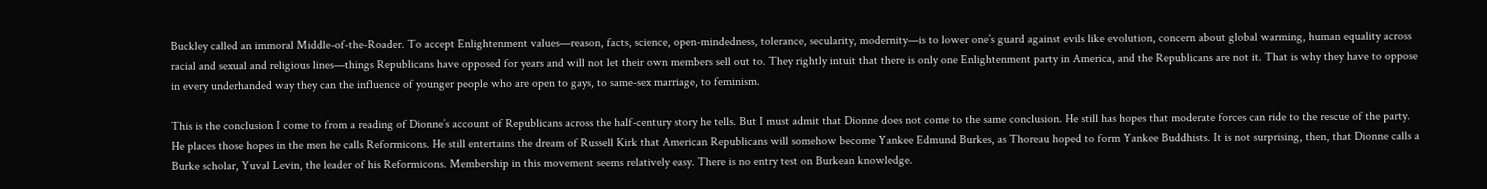Buckley called an immoral Middle-of-the-Roader. To accept Enlightenment values—reason, facts, science, open-mindedness, tolerance, secularity, modernity—is to lower one’s guard against evils like evolution, concern about global warming, human equality across racial and sexual and religious lines—things Republicans have opposed for years and will not let their own members sell out to. They rightly intuit that there is only one Enlightenment party in America, and the Republicans are not it. That is why they have to oppose in every underhanded way they can the influence of younger people who are open to gays, to same-sex marriage, to feminism.

This is the conclusion I come to from a reading of Dionne’s account of Republicans across the half-century story he tells. But I must admit that Dionne does not come to the same conclusion. He still has hopes that moderate forces can ride to the rescue of the party. He places those hopes in the men he calls Reformicons. He still entertains the dream of Russell Kirk that American Republicans will somehow become Yankee Edmund Burkes, as Thoreau hoped to form Yankee Buddhists. It is not surprising, then, that Dionne calls a Burke scholar, Yuval Levin, the leader of his Reformicons. Membership in this movement seems relatively easy. There is no entry test on Burkean knowledge.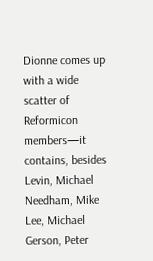Dionne comes up with a wide scatter of Reformicon members—it contains, besides Levin, Michael Needham, Mike Lee, Michael Gerson, Peter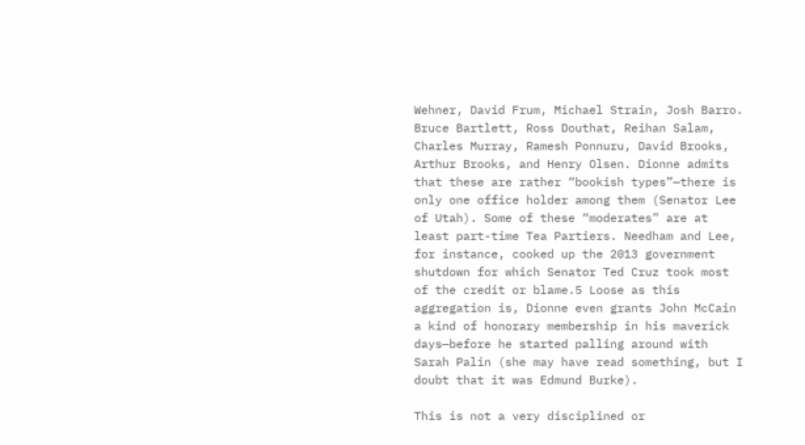Wehner, David Frum, Michael Strain, Josh Barro. Bruce Bartlett, Ross Douthat, Reihan Salam, Charles Murray, Ramesh Ponnuru, David Brooks, Arthur Brooks, and Henry Olsen. Dionne admits that these are rather “bookish types”—there is only one office holder among them (Senator Lee of Utah). Some of these “moderates” are at least part-time Tea Partiers. Needham and Lee, for instance, cooked up the 2013 government shutdown for which Senator Ted Cruz took most of the credit or blame.5 Loose as this aggregation is, Dionne even grants John McCain a kind of honorary membership in his maverick days—before he started palling around with Sarah Palin (she may have read something, but I doubt that it was Edmund Burke).

This is not a very disciplined or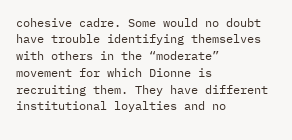cohesive cadre. Some would no doubt have trouble identifying themselves with others in the “moderate” movement for which Dionne is recruiting them. They have different institutional loyalties and no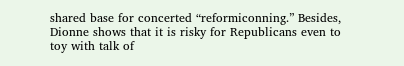shared base for concerted “reformiconning.” Besides, Dionne shows that it is risky for Republicans even to toy with talk of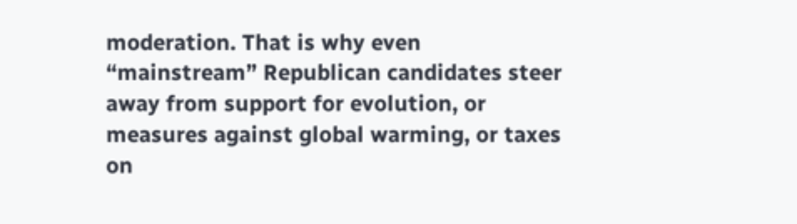moderation. That is why even “mainstream” Republican candidates steer away from support for evolution, or measures against global warming, or taxes on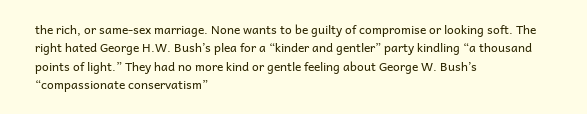the rich, or same-sex marriage. None wants to be guilty of compromise or looking soft. The right hated George H.W. Bush’s plea for a “kinder and gentler” party kindling “a thousand points of light.” They had no more kind or gentle feeling about George W. Bush’s “compassionate conservatism”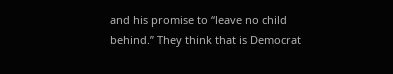and his promise to “leave no child behind.” They think that is Democrat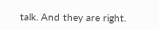talk. And they are right.